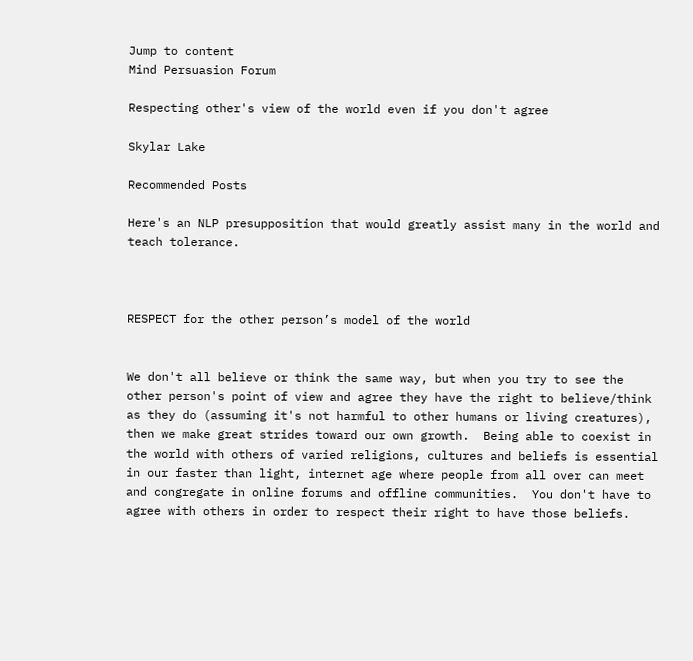Jump to content
Mind Persuasion Forum

Respecting other's view of the world even if you don't agree

Skylar Lake

Recommended Posts

Here's an NLP presupposition that would greatly assist many in the world and teach tolerance.



RESPECT for the other person’s model of the world


We don't all believe or think the same way, but when you try to see the other person's point of view and agree they have the right to believe/think as they do (assuming it's not harmful to other humans or living creatures), then we make great strides toward our own growth.  Being able to coexist in the world with others of varied religions, cultures and beliefs is essential in our faster than light, internet age where people from all over can meet and congregate in online forums and offline communities.  You don't have to agree with others in order to respect their right to have those beliefs.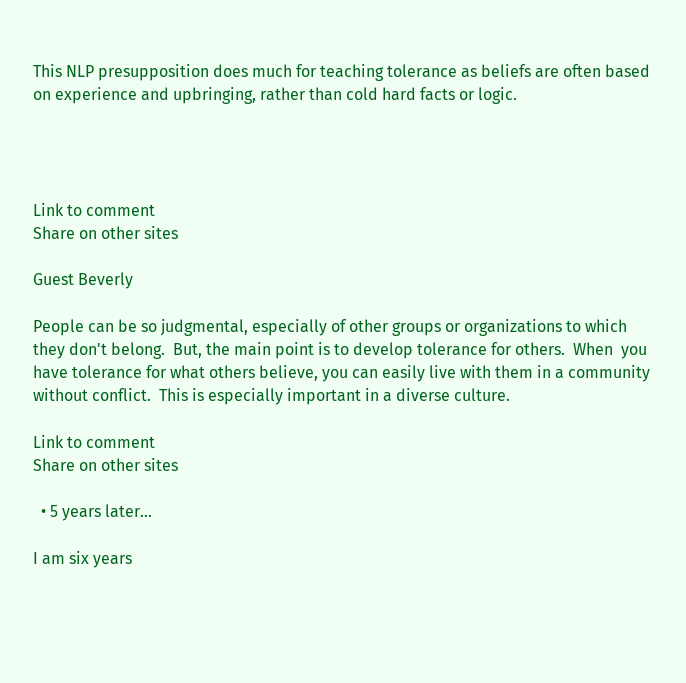This NLP presupposition does much for teaching tolerance as beliefs are often based on experience and upbringing, rather than cold hard facts or logic.




Link to comment
Share on other sites

Guest Beverly

People can be so judgmental, especially of other groups or organizations to which they don't belong.  But, the main point is to develop tolerance for others.  When  you have tolerance for what others believe, you can easily live with them in a community without conflict.  This is especially important in a diverse culture.

Link to comment
Share on other sites

  • 5 years later...

I am six years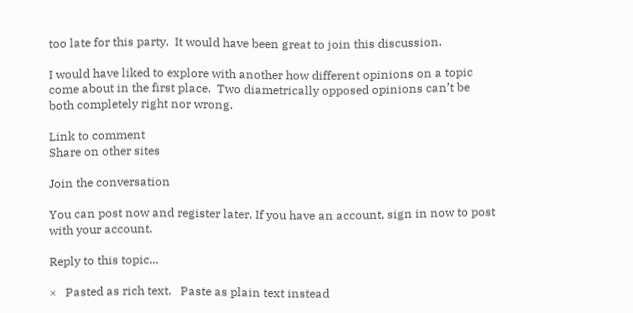too late for this party.  It would have been great to join this discussion.

I would have liked to explore with another how different opinions on a topic come about in the first place.  Two diametrically opposed opinions can’t be both completely right nor wrong.

Link to comment
Share on other sites

Join the conversation

You can post now and register later. If you have an account, sign in now to post with your account.

Reply to this topic...

×   Pasted as rich text.   Paste as plain text instead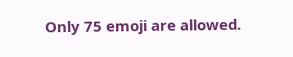Only 75 emoji are allowed.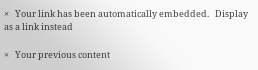×   Your link has been automatically embedded.   Display as a link instead

×   Your previous content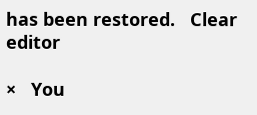has been restored.   Clear editor

×   You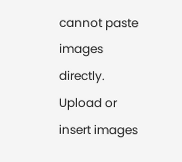cannot paste images directly. Upload or insert images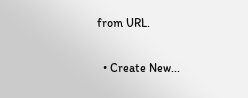from URL.

  • Create New...